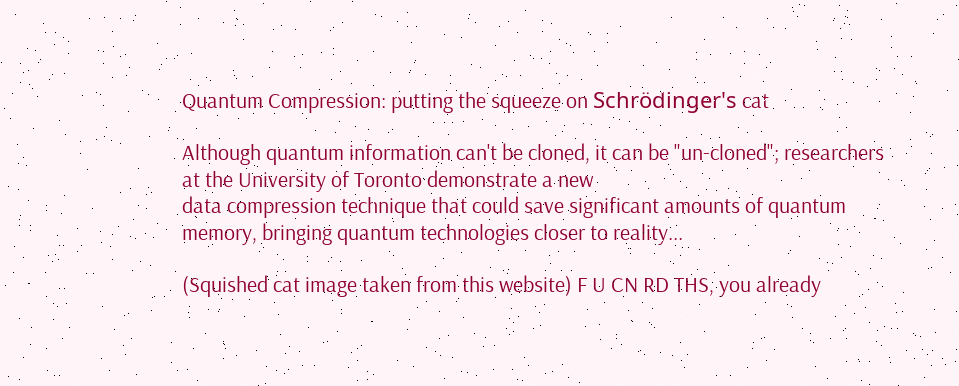Quantum Compression: putting the squeeze on Schrödinger's cat

Although quantum information can't be cloned, it can be "un-cloned"; researchers at the University of Toronto demonstrate a new
data compression technique that could save significant amounts of quantum memory, bringing quantum technologies closer to reality...

(Squished cat image taken from this website) F U CN RD THS, you already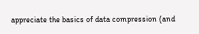appreciate the basics of data compression (and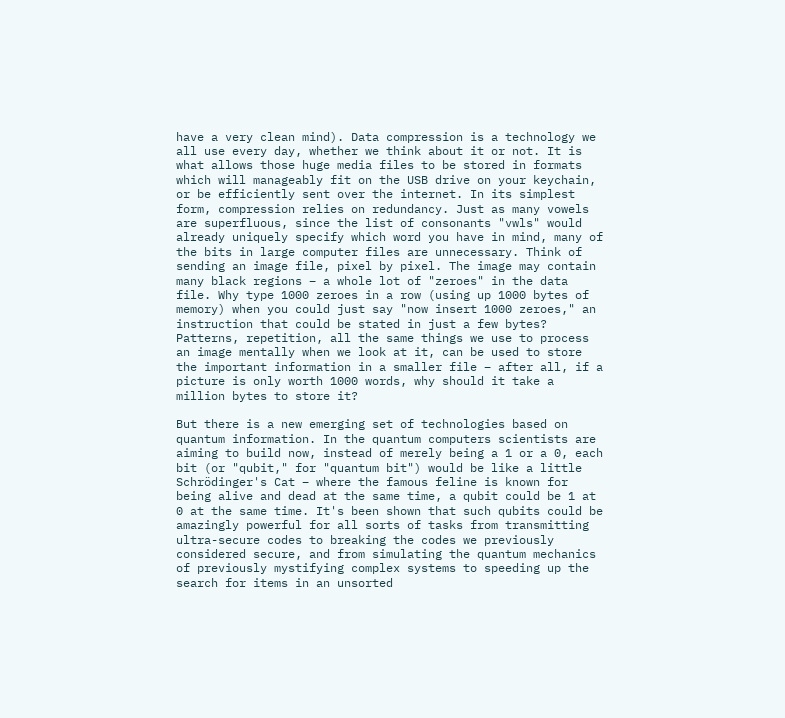have a very clean mind). Data compression is a technology we all use every day, whether we think about it or not. It is what allows those huge media files to be stored in formats which will manageably fit on the USB drive on your keychain, or be efficiently sent over the internet. In its simplest form, compression relies on redundancy. Just as many vowels are superfluous, since the list of consonants "vwls" would already uniquely specify which word you have in mind, many of the bits in large computer files are unnecessary. Think of sending an image file, pixel by pixel. The image may contain many black regions – a whole lot of "zeroes" in the data file. Why type 1000 zeroes in a row (using up 1000 bytes of memory) when you could just say "now insert 1000 zeroes," an instruction that could be stated in just a few bytes? Patterns, repetition, all the same things we use to process an image mentally when we look at it, can be used to store the important information in a smaller file – after all, if a picture is only worth 1000 words, why should it take a million bytes to store it?

But there is a new emerging set of technologies based on quantum information. In the quantum computers scientists are aiming to build now, instead of merely being a 1 or a 0, each bit (or "qubit," for "quantum bit") would be like a little Schrödinger's Cat – where the famous feline is known for being alive and dead at the same time, a qubit could be 1 at 0 at the same time. It's been shown that such qubits could be amazingly powerful for all sorts of tasks from transmitting ultra-secure codes to breaking the codes we previously considered secure, and from simulating the quantum mechanics of previously mystifying complex systems to speeding up the search for items in an unsorted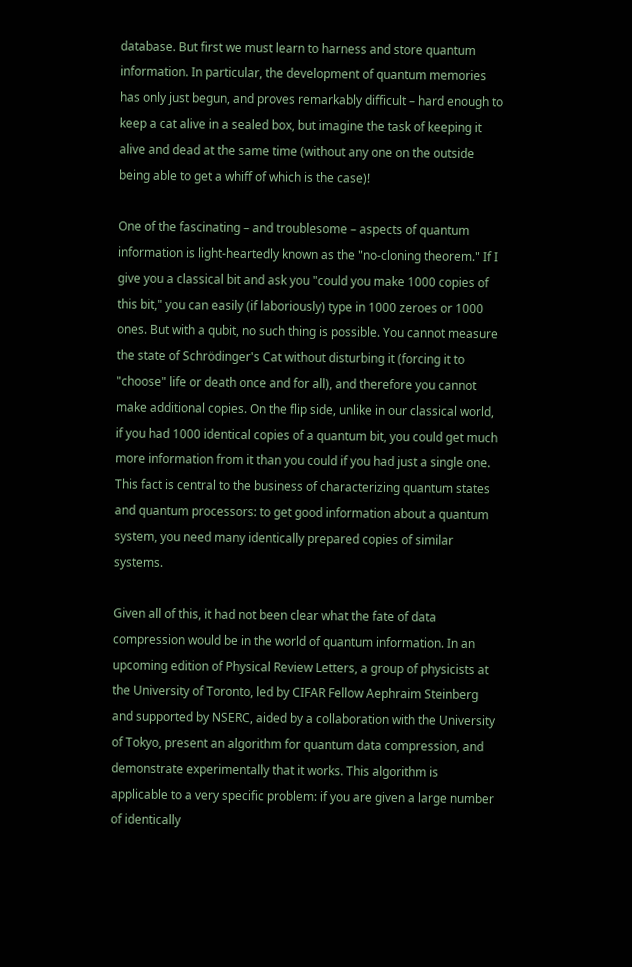database. But first we must learn to harness and store quantum information. In particular, the development of quantum memories has only just begun, and proves remarkably difficult – hard enough to keep a cat alive in a sealed box, but imagine the task of keeping it alive and dead at the same time (without any one on the outside being able to get a whiff of which is the case)!

One of the fascinating – and troublesome – aspects of quantum information is light-heartedly known as the "no-cloning theorem." If I give you a classical bit and ask you "could you make 1000 copies of this bit," you can easily (if laboriously) type in 1000 zeroes or 1000 ones. But with a qubit, no such thing is possible. You cannot measure the state of Schrödinger's Cat without disturbing it (forcing it to "choose" life or death once and for all), and therefore you cannot make additional copies. On the flip side, unlike in our classical world, if you had 1000 identical copies of a quantum bit, you could get much more information from it than you could if you had just a single one. This fact is central to the business of characterizing quantum states and quantum processors: to get good information about a quantum system, you need many identically prepared copies of similar systems.

Given all of this, it had not been clear what the fate of data compression would be in the world of quantum information. In an upcoming edition of Physical Review Letters, a group of physicists at the University of Toronto, led by CIFAR Fellow Aephraim Steinberg and supported by NSERC, aided by a collaboration with the University of Tokyo, present an algorithm for quantum data compression, and demonstrate experimentally that it works. This algorithm is applicable to a very specific problem: if you are given a large number of identically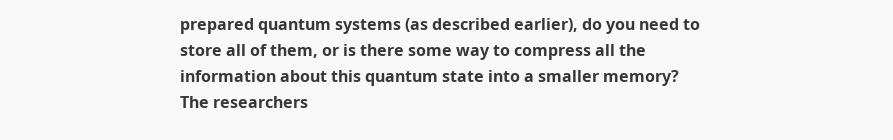prepared quantum systems (as described earlier), do you need to store all of them, or is there some way to compress all the information about this quantum state into a smaller memory? The researchers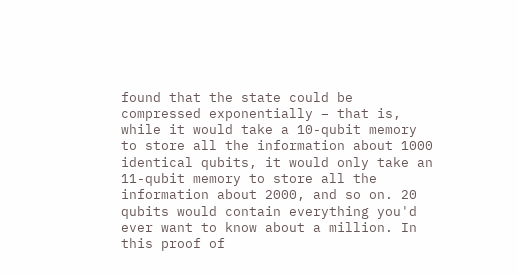found that the state could be compressed exponentially – that is, while it would take a 10-qubit memory to store all the information about 1000 identical qubits, it would only take an 11-qubit memory to store all the information about 2000, and so on. 20 qubits would contain everything you'd ever want to know about a million. In this proof of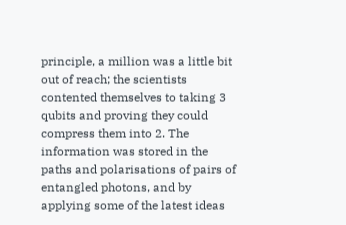principle, a million was a little bit out of reach; the scientists contented themselves to taking 3 qubits and proving they could compress them into 2. The information was stored in the paths and polarisations of pairs of entangled photons, and by applying some of the latest ideas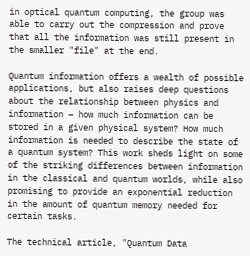in optical quantum computing, the group was able to carry out the compression and prove that all the information was still present in the smaller "file" at the end.

Quantum information offers a wealth of possible applications, but also raises deep questions about the relationship between physics and information – how much information can be stored in a given physical system? How much information is needed to describe the state of a quantum system? This work sheds light on some of the striking differences between information in the classical and quantum worlds, while also promising to provide an exponential reduction in the amount of quantum memory needed for certain tasks.

The technical article, "Quantum Data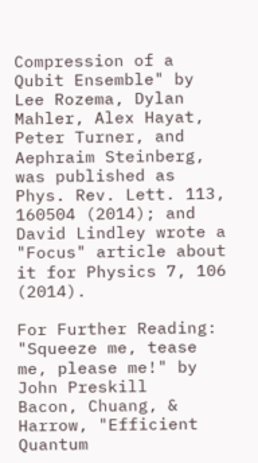Compression of a Qubit Ensemble" by Lee Rozema, Dylan Mahler, Alex Hayat, Peter Turner, and Aephraim Steinberg, was published as Phys. Rev. Lett. 113, 160504 (2014); and David Lindley wrote a "Focus" article about it for Physics 7, 106 (2014).

For Further Reading:
"Squeeze me, tease me, please me!" by John Preskill
Bacon, Chuang, & Harrow, "Efficient Quantum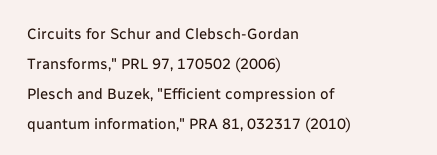Circuits for Schur and Clebsch-Gordan Transforms," PRL 97, 170502 (2006)
Plesch and Buzek, "Efficient compression of quantum information," PRA 81, 032317 (2010)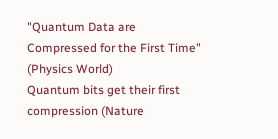"Quantum Data are Compressed for the First Time" (Physics World)
Quantum bits get their first compression (Nature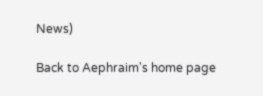News)

Back to Aephraim's home page